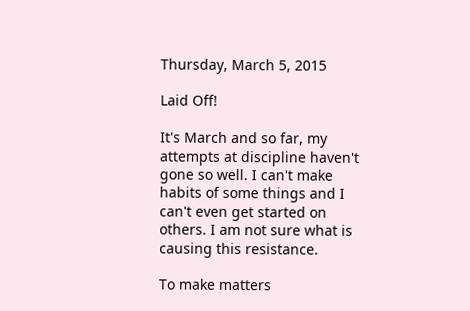Thursday, March 5, 2015

Laid Off!

It's March and so far, my attempts at discipline haven't gone so well. I can't make habits of some things and I can't even get started on others. I am not sure what is causing this resistance.

To make matters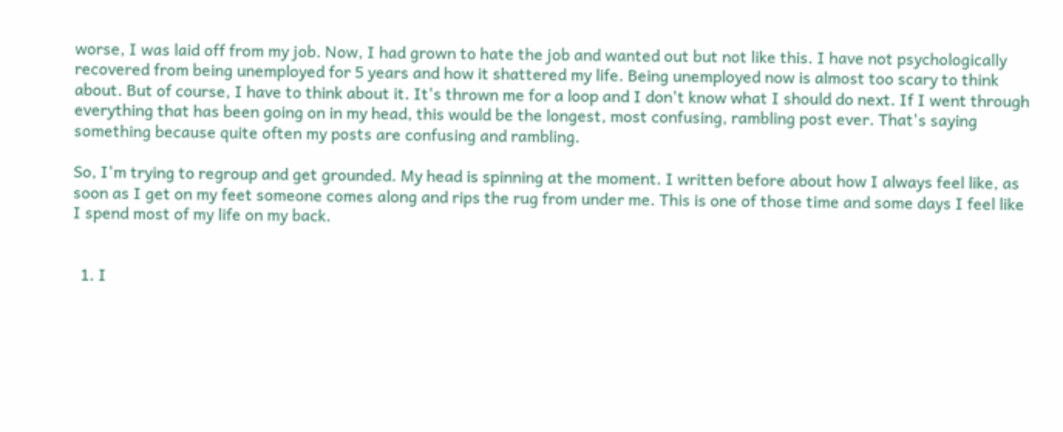worse, I was laid off from my job. Now, I had grown to hate the job and wanted out but not like this. I have not psychologically recovered from being unemployed for 5 years and how it shattered my life. Being unemployed now is almost too scary to think about. But of course, I have to think about it. It's thrown me for a loop and I don't know what I should do next. If I went through everything that has been going on in my head, this would be the longest, most confusing, rambling post ever. That's saying something because quite often my posts are confusing and rambling.

So, I'm trying to regroup and get grounded. My head is spinning at the moment. I written before about how I always feel like, as soon as I get on my feet someone comes along and rips the rug from under me. This is one of those time and some days I feel like I spend most of my life on my back.


  1. I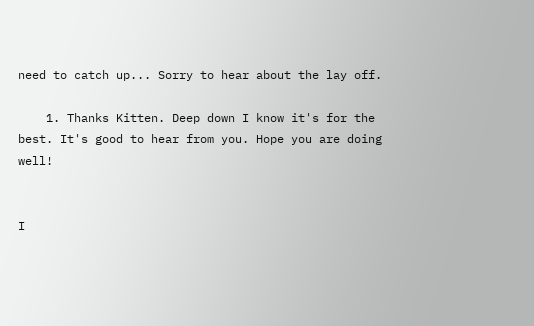need to catch up... Sorry to hear about the lay off.

    1. Thanks Kitten. Deep down I know it's for the best. It's good to hear from you. Hope you are doing well!


I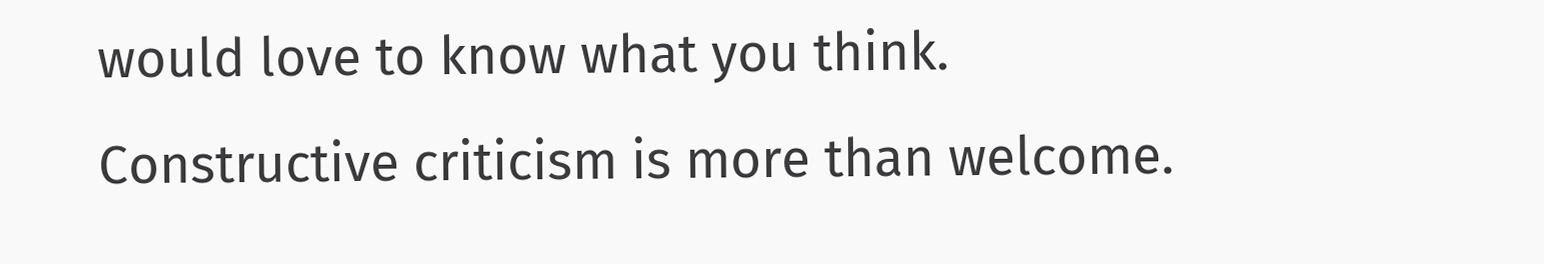would love to know what you think. Constructive criticism is more than welcome.